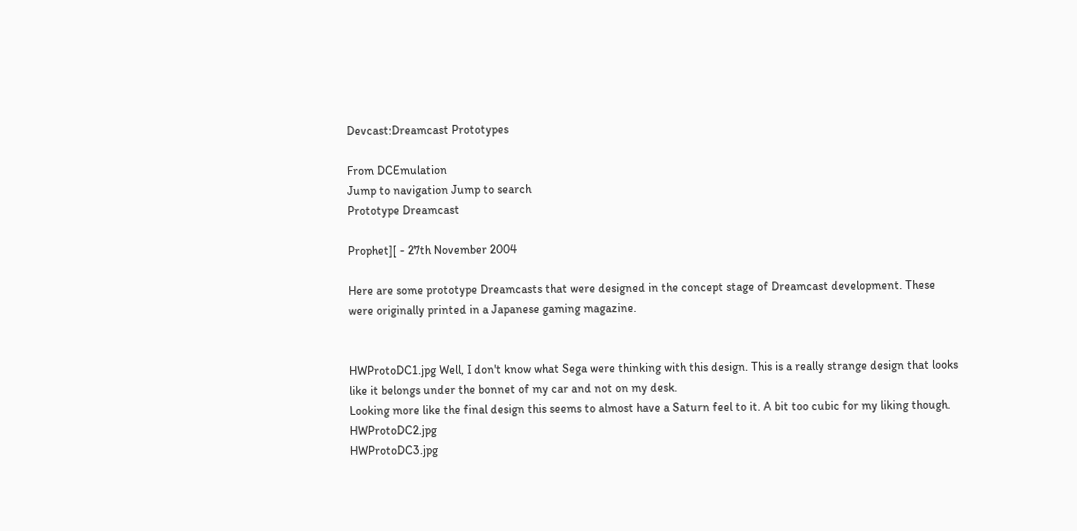Devcast:Dreamcast Prototypes

From DCEmulation
Jump to navigation Jump to search
Prototype Dreamcast

Prophet][ - 27th November 2004

Here are some prototype Dreamcasts that were designed in the concept stage of Dreamcast development. These were originally printed in a Japanese gaming magazine.


HWProtoDC1.jpg Well, I don't know what Sega were thinking with this design. This is a really strange design that looks like it belongs under the bonnet of my car and not on my desk.
Looking more like the final design this seems to almost have a Saturn feel to it. A bit too cubic for my liking though. HWProtoDC2.jpg
HWProtoDC3.jpg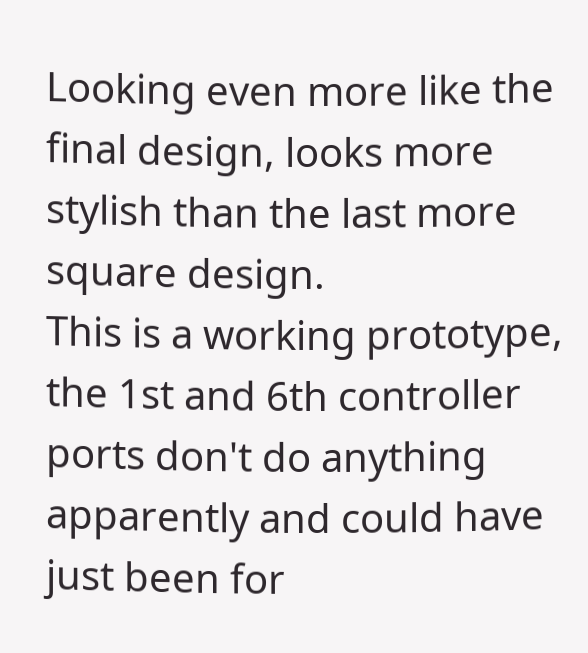Looking even more like the final design, looks more stylish than the last more square design.
This is a working prototype, the 1st and 6th controller ports don't do anything apparently and could have just been for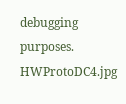debugging purposes. HWProtoDC4.jpg